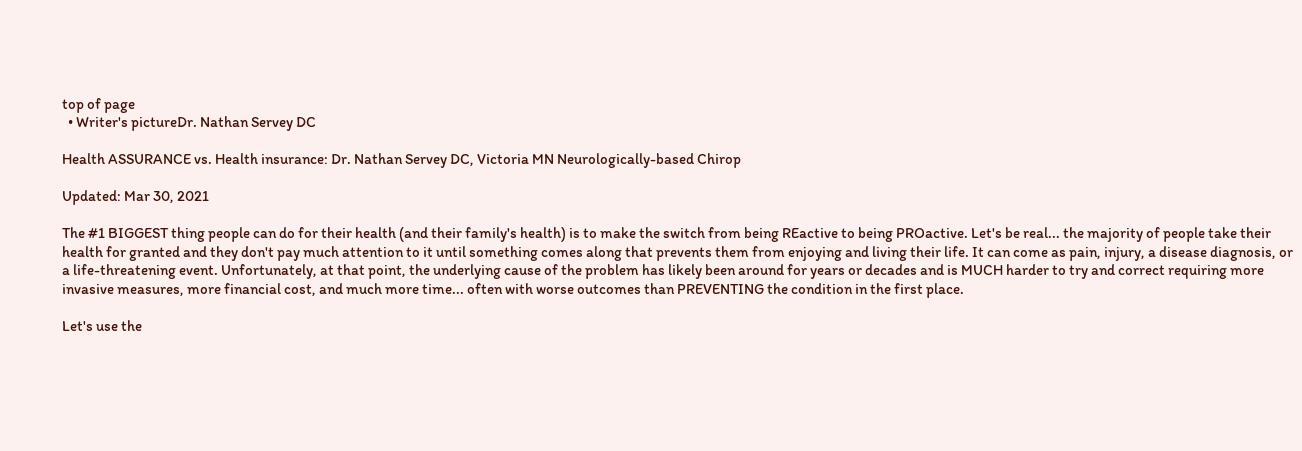top of page
  • Writer's pictureDr. Nathan Servey DC

Health ASSURANCE vs. Health insurance: Dr. Nathan Servey DC, Victoria MN Neurologically-based Chirop

Updated: Mar 30, 2021

The #1 BIGGEST thing people can do for their health (and their family's health) is to make the switch from being REactive to being PROactive. Let's be real... the majority of people take their health for granted and they don't pay much attention to it until something comes along that prevents them from enjoying and living their life. It can come as pain, injury, a disease diagnosis, or a life-threatening event. Unfortunately, at that point, the underlying cause of the problem has likely been around for years or decades and is MUCH harder to try and correct requiring more invasive measures, more financial cost, and much more time... often with worse outcomes than PREVENTING the condition in the first place.

Let's use the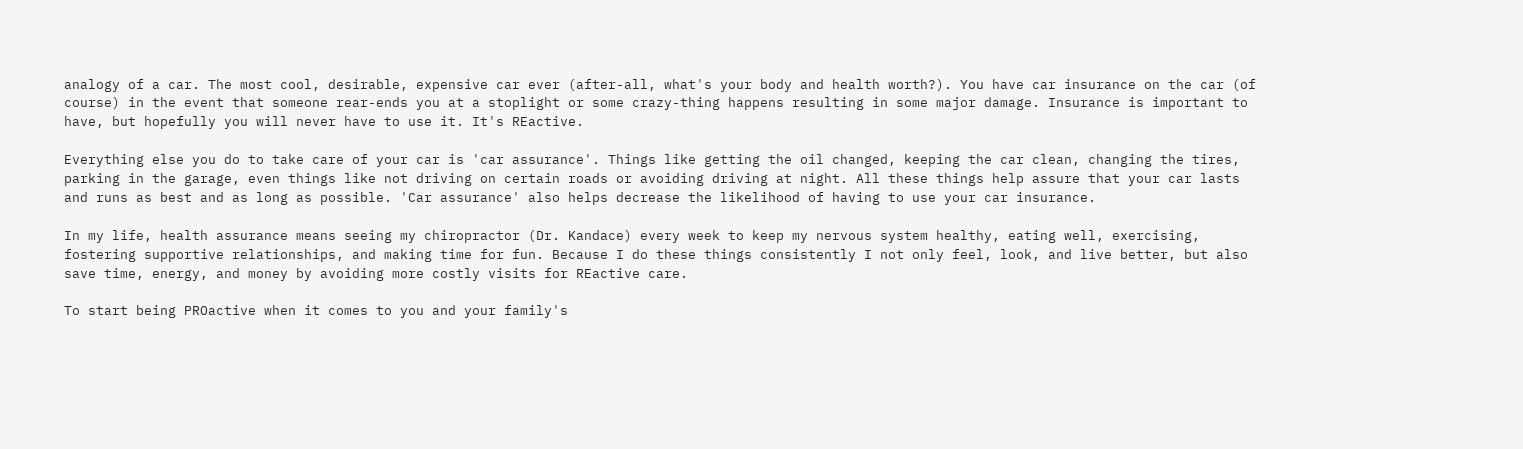analogy of a car. The most cool, desirable, expensive car ever (after-all, what's your body and health worth?). You have car insurance on the car (of course) in the event that someone rear-ends you at a stoplight or some crazy-thing happens resulting in some major damage. Insurance is important to have, but hopefully you will never have to use it. It's REactive.

Everything else you do to take care of your car is 'car assurance'. Things like getting the oil changed, keeping the car clean, changing the tires, parking in the garage, even things like not driving on certain roads or avoiding driving at night. All these things help assure that your car lasts and runs as best and as long as possible. 'Car assurance' also helps decrease the likelihood of having to use your car insurance.

In my life, health assurance means seeing my chiropractor (Dr. Kandace) every week to keep my nervous system healthy, eating well, exercising, fostering supportive relationships, and making time for fun. Because I do these things consistently I not only feel, look, and live better, but also save time, energy, and money by avoiding more costly visits for REactive care.

To start being PROactive when it comes to you and your family's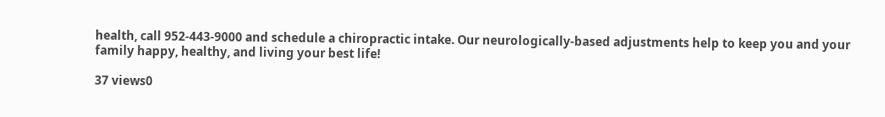health, call 952-443-9000 and schedule a chiropractic intake. Our neurologically-based adjustments help to keep you and your family happy, healthy, and living your best life!

37 views0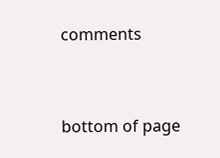comments


bottom of page